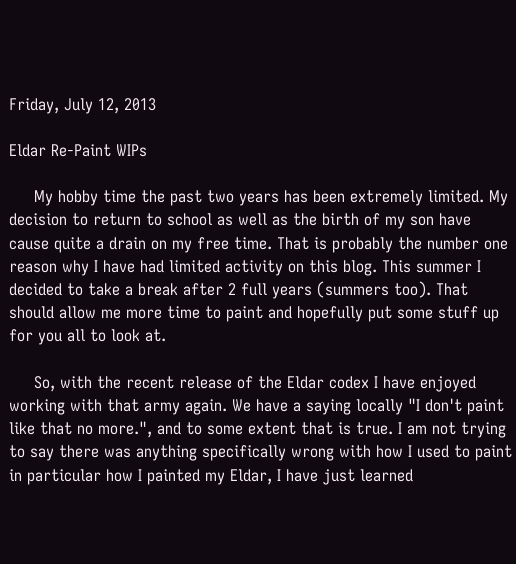Friday, July 12, 2013

Eldar Re-Paint WIPs

     My hobby time the past two years has been extremely limited. My decision to return to school as well as the birth of my son have cause quite a drain on my free time. That is probably the number one reason why I have had limited activity on this blog. This summer I decided to take a break after 2 full years (summers too). That should allow me more time to paint and hopefully put some stuff up for you all to look at.

     So, with the recent release of the Eldar codex I have enjoyed working with that army again. We have a saying locally "I don't paint like that no more.", and to some extent that is true. I am not trying to say there was anything specifically wrong with how I used to paint in particular how I painted my Eldar, I have just learned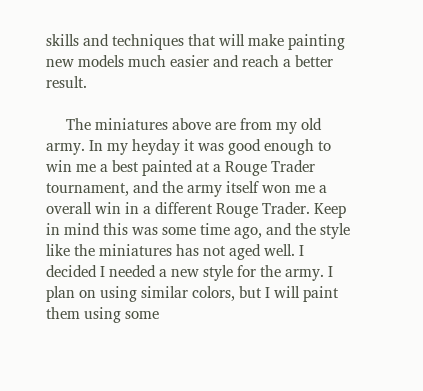skills and techniques that will make painting new models much easier and reach a better result.

     The miniatures above are from my old army. In my heyday it was good enough to win me a best painted at a Rouge Trader tournament, and the army itself won me a overall win in a different Rouge Trader. Keep in mind this was some time ago, and the style like the miniatures has not aged well. I decided I needed a new style for the army. I plan on using similar colors, but I will paint them using some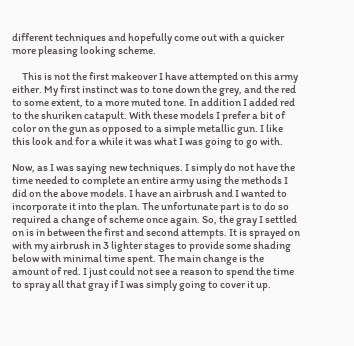different techniques and hopefully come out with a quicker more pleasing looking scheme.

     This is not the first makeover I have attempted on this army either. My first instinct was to tone down the grey, and the red to some extent, to a more muted tone. In addition I added red to the shuriken catapult. With these models I prefer a bit of color on the gun as opposed to a simple metallic gun. I like this look and for a while it was what I was going to go with.

Now, as I was saying new techniques. I simply do not have the time needed to complete an entire army using the methods I did on the above models. I have an airbrush and I wanted to incorporate it into the plan. The unfortunate part is to do so required a change of scheme once again. So, the gray I settled on is in between the first and second attempts. It is sprayed on with my airbrush in 3 lighter stages to provide some shading below with minimal time spent. The main change is the amount of red. I just could not see a reason to spend the time to spray all that gray if I was simply going to cover it up.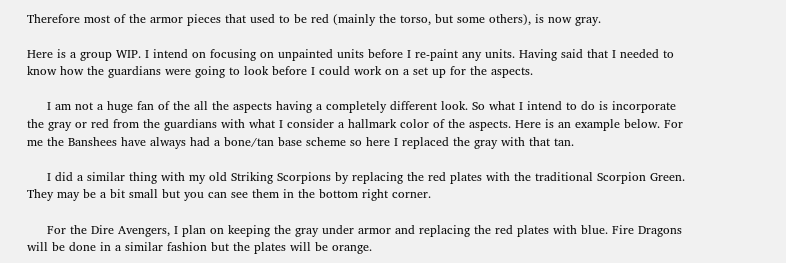Therefore most of the armor pieces that used to be red (mainly the torso, but some others), is now gray.

Here is a group WIP. I intend on focusing on unpainted units before I re-paint any units. Having said that I needed to know how the guardians were going to look before I could work on a set up for the aspects.

     I am not a huge fan of the all the aspects having a completely different look. So what I intend to do is incorporate the gray or red from the guardians with what I consider a hallmark color of the aspects. Here is an example below. For me the Banshees have always had a bone/tan base scheme so here I replaced the gray with that tan.

     I did a similar thing with my old Striking Scorpions by replacing the red plates with the traditional Scorpion Green. They may be a bit small but you can see them in the bottom right corner.

     For the Dire Avengers, I plan on keeping the gray under armor and replacing the red plates with blue. Fire Dragons will be done in a similar fashion but the plates will be orange.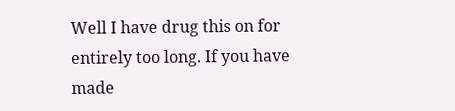Well I have drug this on for entirely too long. If you have made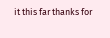it this far thanks for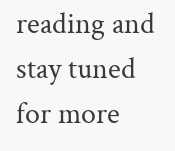reading and stay tuned for more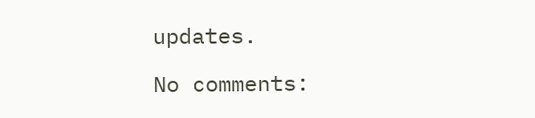updates.

No comments: